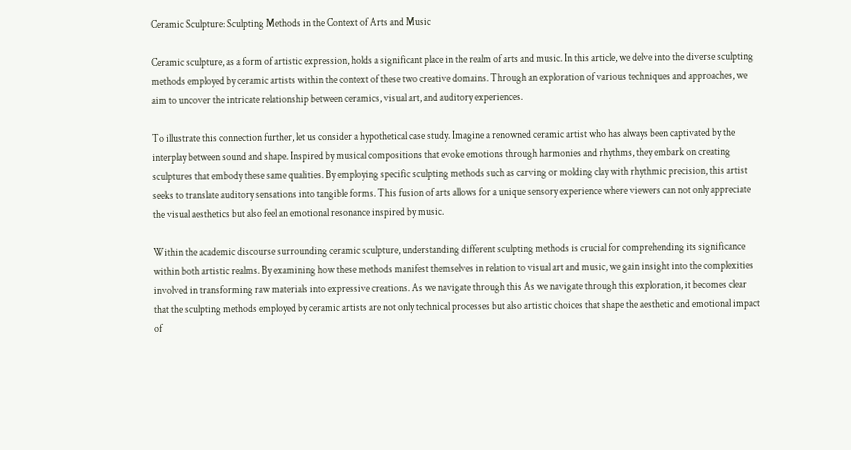Ceramic Sculpture: Sculpting Methods in the Context of Arts and Music

Ceramic sculpture, as a form of artistic expression, holds a significant place in the realm of arts and music. In this article, we delve into the diverse sculpting methods employed by ceramic artists within the context of these two creative domains. Through an exploration of various techniques and approaches, we aim to uncover the intricate relationship between ceramics, visual art, and auditory experiences.

To illustrate this connection further, let us consider a hypothetical case study. Imagine a renowned ceramic artist who has always been captivated by the interplay between sound and shape. Inspired by musical compositions that evoke emotions through harmonies and rhythms, they embark on creating sculptures that embody these same qualities. By employing specific sculpting methods such as carving or molding clay with rhythmic precision, this artist seeks to translate auditory sensations into tangible forms. This fusion of arts allows for a unique sensory experience where viewers can not only appreciate the visual aesthetics but also feel an emotional resonance inspired by music.

Within the academic discourse surrounding ceramic sculpture, understanding different sculpting methods is crucial for comprehending its significance within both artistic realms. By examining how these methods manifest themselves in relation to visual art and music, we gain insight into the complexities involved in transforming raw materials into expressive creations. As we navigate through this As we navigate through this exploration, it becomes clear that the sculpting methods employed by ceramic artists are not only technical processes but also artistic choices that shape the aesthetic and emotional impact of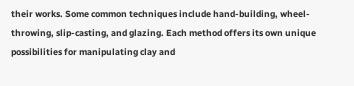their works. Some common techniques include hand-building, wheel-throwing, slip-casting, and glazing. Each method offers its own unique possibilities for manipulating clay and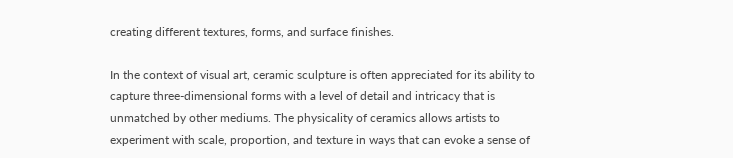creating different textures, forms, and surface finishes.

In the context of visual art, ceramic sculpture is often appreciated for its ability to capture three-dimensional forms with a level of detail and intricacy that is unmatched by other mediums. The physicality of ceramics allows artists to experiment with scale, proportion, and texture in ways that can evoke a sense of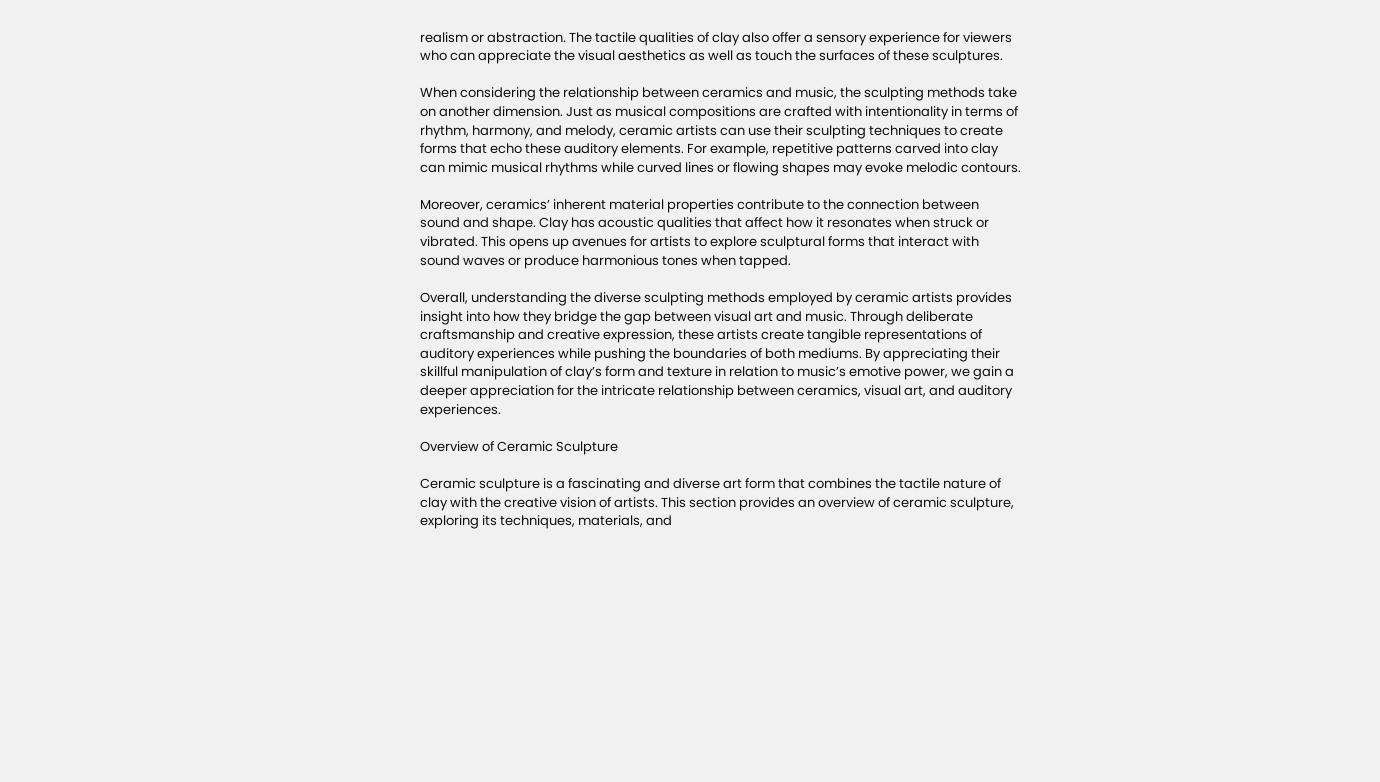realism or abstraction. The tactile qualities of clay also offer a sensory experience for viewers who can appreciate the visual aesthetics as well as touch the surfaces of these sculptures.

When considering the relationship between ceramics and music, the sculpting methods take on another dimension. Just as musical compositions are crafted with intentionality in terms of rhythm, harmony, and melody, ceramic artists can use their sculpting techniques to create forms that echo these auditory elements. For example, repetitive patterns carved into clay can mimic musical rhythms while curved lines or flowing shapes may evoke melodic contours.

Moreover, ceramics’ inherent material properties contribute to the connection between sound and shape. Clay has acoustic qualities that affect how it resonates when struck or vibrated. This opens up avenues for artists to explore sculptural forms that interact with sound waves or produce harmonious tones when tapped.

Overall, understanding the diverse sculpting methods employed by ceramic artists provides insight into how they bridge the gap between visual art and music. Through deliberate craftsmanship and creative expression, these artists create tangible representations of auditory experiences while pushing the boundaries of both mediums. By appreciating their skillful manipulation of clay’s form and texture in relation to music’s emotive power, we gain a deeper appreciation for the intricate relationship between ceramics, visual art, and auditory experiences.

Overview of Ceramic Sculpture

Ceramic sculpture is a fascinating and diverse art form that combines the tactile nature of clay with the creative vision of artists. This section provides an overview of ceramic sculpture, exploring its techniques, materials, and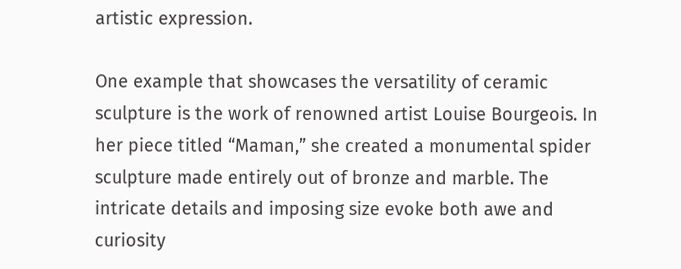artistic expression.

One example that showcases the versatility of ceramic sculpture is the work of renowned artist Louise Bourgeois. In her piece titled “Maman,” she created a monumental spider sculpture made entirely out of bronze and marble. The intricate details and imposing size evoke both awe and curiosity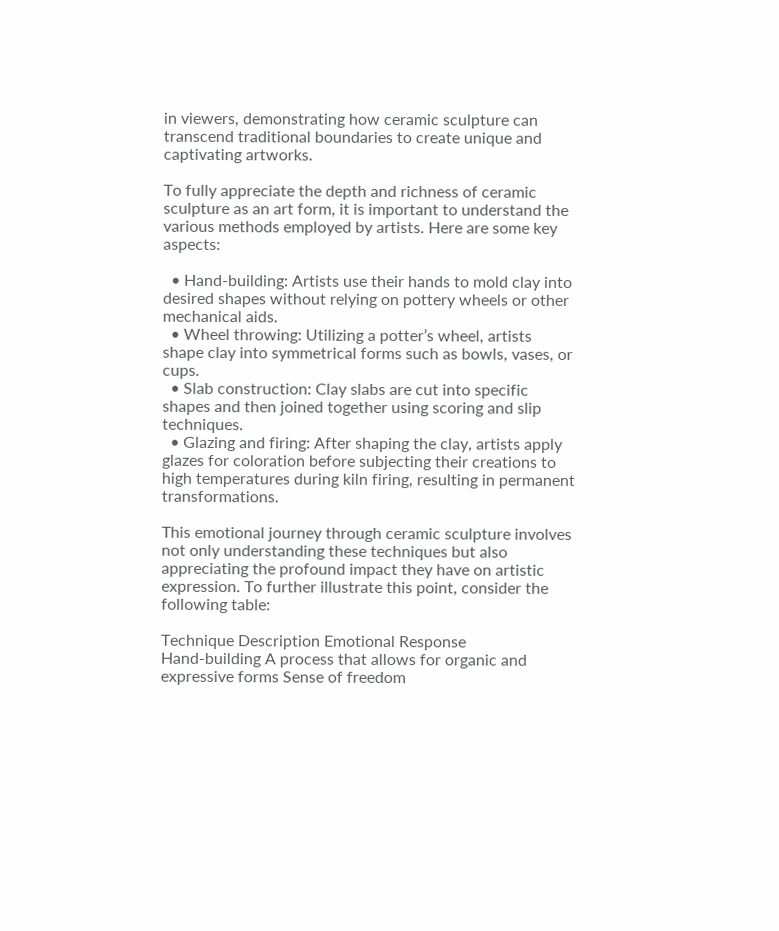in viewers, demonstrating how ceramic sculpture can transcend traditional boundaries to create unique and captivating artworks.

To fully appreciate the depth and richness of ceramic sculpture as an art form, it is important to understand the various methods employed by artists. Here are some key aspects:

  • Hand-building: Artists use their hands to mold clay into desired shapes without relying on pottery wheels or other mechanical aids.
  • Wheel throwing: Utilizing a potter’s wheel, artists shape clay into symmetrical forms such as bowls, vases, or cups.
  • Slab construction: Clay slabs are cut into specific shapes and then joined together using scoring and slip techniques.
  • Glazing and firing: After shaping the clay, artists apply glazes for coloration before subjecting their creations to high temperatures during kiln firing, resulting in permanent transformations.

This emotional journey through ceramic sculpture involves not only understanding these techniques but also appreciating the profound impact they have on artistic expression. To further illustrate this point, consider the following table:

Technique Description Emotional Response
Hand-building A process that allows for organic and expressive forms Sense of freedom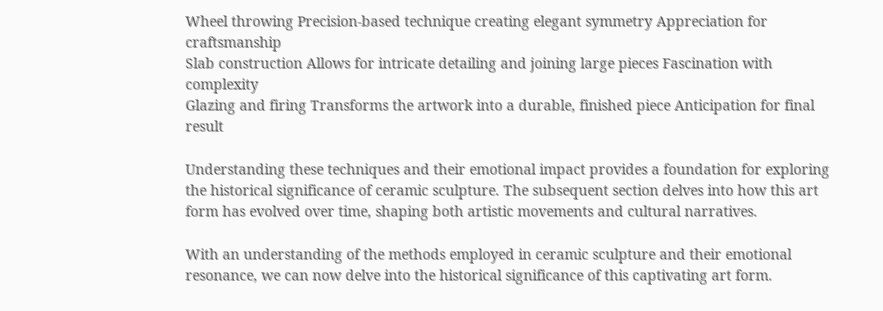Wheel throwing Precision-based technique creating elegant symmetry Appreciation for craftsmanship
Slab construction Allows for intricate detailing and joining large pieces Fascination with complexity
Glazing and firing Transforms the artwork into a durable, finished piece Anticipation for final result

Understanding these techniques and their emotional impact provides a foundation for exploring the historical significance of ceramic sculpture. The subsequent section delves into how this art form has evolved over time, shaping both artistic movements and cultural narratives.

With an understanding of the methods employed in ceramic sculpture and their emotional resonance, we can now delve into the historical significance of this captivating art form.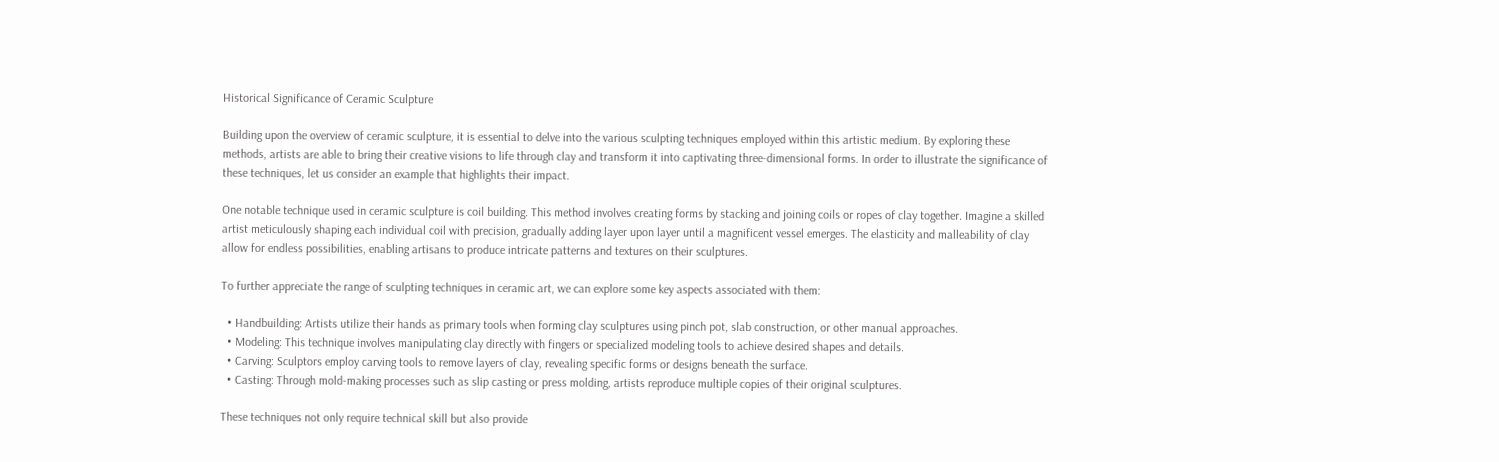Historical Significance of Ceramic Sculpture

Building upon the overview of ceramic sculpture, it is essential to delve into the various sculpting techniques employed within this artistic medium. By exploring these methods, artists are able to bring their creative visions to life through clay and transform it into captivating three-dimensional forms. In order to illustrate the significance of these techniques, let us consider an example that highlights their impact.

One notable technique used in ceramic sculpture is coil building. This method involves creating forms by stacking and joining coils or ropes of clay together. Imagine a skilled artist meticulously shaping each individual coil with precision, gradually adding layer upon layer until a magnificent vessel emerges. The elasticity and malleability of clay allow for endless possibilities, enabling artisans to produce intricate patterns and textures on their sculptures.

To further appreciate the range of sculpting techniques in ceramic art, we can explore some key aspects associated with them:

  • Handbuilding: Artists utilize their hands as primary tools when forming clay sculptures using pinch pot, slab construction, or other manual approaches.
  • Modeling: This technique involves manipulating clay directly with fingers or specialized modeling tools to achieve desired shapes and details.
  • Carving: Sculptors employ carving tools to remove layers of clay, revealing specific forms or designs beneath the surface.
  • Casting: Through mold-making processes such as slip casting or press molding, artists reproduce multiple copies of their original sculptures.

These techniques not only require technical skill but also provide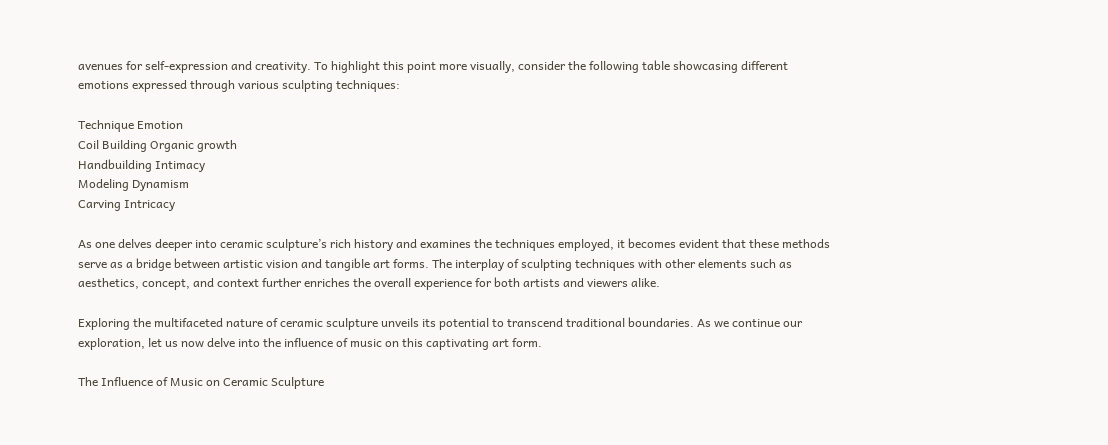avenues for self-expression and creativity. To highlight this point more visually, consider the following table showcasing different emotions expressed through various sculpting techniques:

Technique Emotion
Coil Building Organic growth
Handbuilding Intimacy
Modeling Dynamism
Carving Intricacy

As one delves deeper into ceramic sculpture’s rich history and examines the techniques employed, it becomes evident that these methods serve as a bridge between artistic vision and tangible art forms. The interplay of sculpting techniques with other elements such as aesthetics, concept, and context further enriches the overall experience for both artists and viewers alike.

Exploring the multifaceted nature of ceramic sculpture unveils its potential to transcend traditional boundaries. As we continue our exploration, let us now delve into the influence of music on this captivating art form.

The Influence of Music on Ceramic Sculpture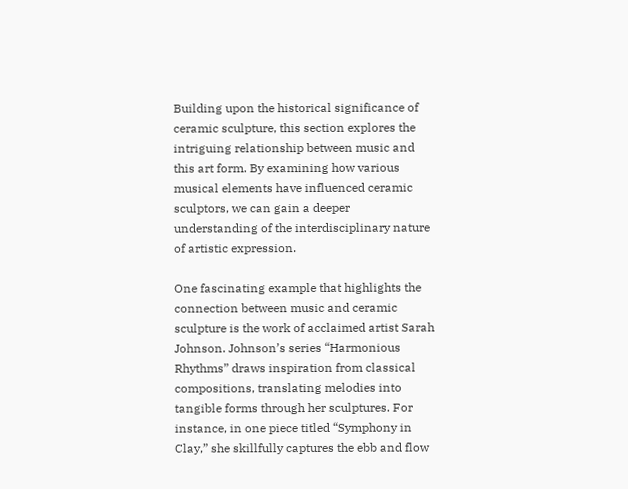Building upon the historical significance of ceramic sculpture, this section explores the intriguing relationship between music and this art form. By examining how various musical elements have influenced ceramic sculptors, we can gain a deeper understanding of the interdisciplinary nature of artistic expression.

One fascinating example that highlights the connection between music and ceramic sculpture is the work of acclaimed artist Sarah Johnson. Johnson’s series “Harmonious Rhythms” draws inspiration from classical compositions, translating melodies into tangible forms through her sculptures. For instance, in one piece titled “Symphony in Clay,” she skillfully captures the ebb and flow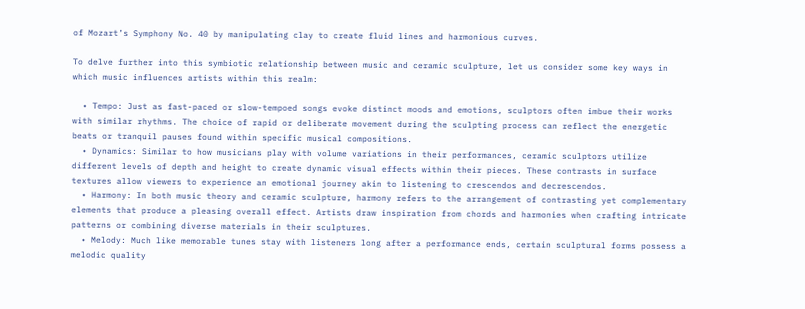of Mozart’s Symphony No. 40 by manipulating clay to create fluid lines and harmonious curves.

To delve further into this symbiotic relationship between music and ceramic sculpture, let us consider some key ways in which music influences artists within this realm:

  • Tempo: Just as fast-paced or slow-tempoed songs evoke distinct moods and emotions, sculptors often imbue their works with similar rhythms. The choice of rapid or deliberate movement during the sculpting process can reflect the energetic beats or tranquil pauses found within specific musical compositions.
  • Dynamics: Similar to how musicians play with volume variations in their performances, ceramic sculptors utilize different levels of depth and height to create dynamic visual effects within their pieces. These contrasts in surface textures allow viewers to experience an emotional journey akin to listening to crescendos and decrescendos.
  • Harmony: In both music theory and ceramic sculpture, harmony refers to the arrangement of contrasting yet complementary elements that produce a pleasing overall effect. Artists draw inspiration from chords and harmonies when crafting intricate patterns or combining diverse materials in their sculptures.
  • Melody: Much like memorable tunes stay with listeners long after a performance ends, certain sculptural forms possess a melodic quality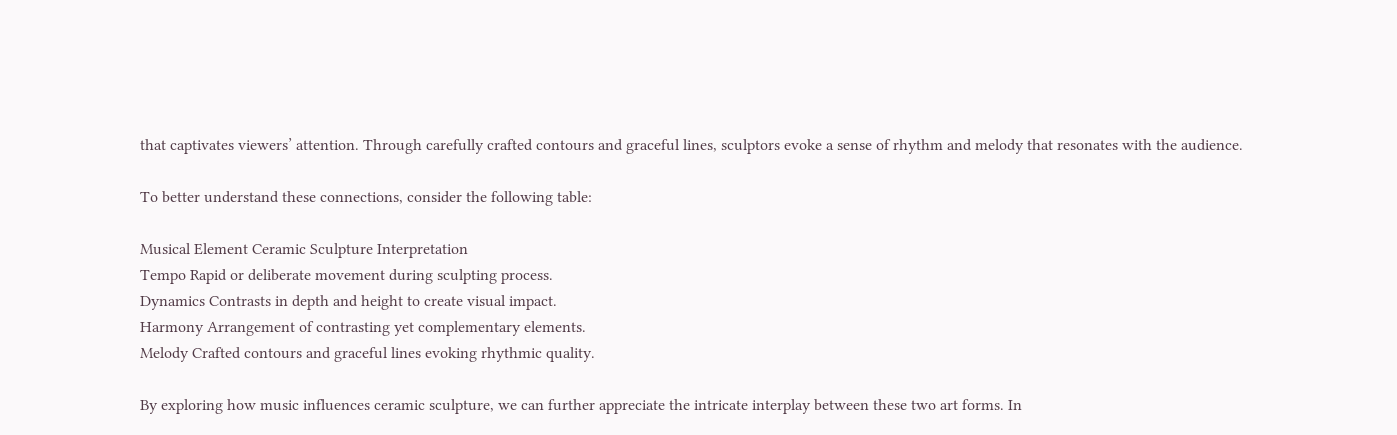that captivates viewers’ attention. Through carefully crafted contours and graceful lines, sculptors evoke a sense of rhythm and melody that resonates with the audience.

To better understand these connections, consider the following table:

Musical Element Ceramic Sculpture Interpretation
Tempo Rapid or deliberate movement during sculpting process.
Dynamics Contrasts in depth and height to create visual impact.
Harmony Arrangement of contrasting yet complementary elements.
Melody Crafted contours and graceful lines evoking rhythmic quality.

By exploring how music influences ceramic sculpture, we can further appreciate the intricate interplay between these two art forms. In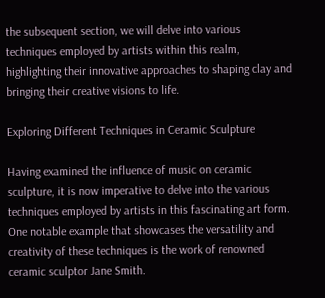the subsequent section, we will delve into various techniques employed by artists within this realm, highlighting their innovative approaches to shaping clay and bringing their creative visions to life.

Exploring Different Techniques in Ceramic Sculpture

Having examined the influence of music on ceramic sculpture, it is now imperative to delve into the various techniques employed by artists in this fascinating art form. One notable example that showcases the versatility and creativity of these techniques is the work of renowned ceramic sculptor Jane Smith.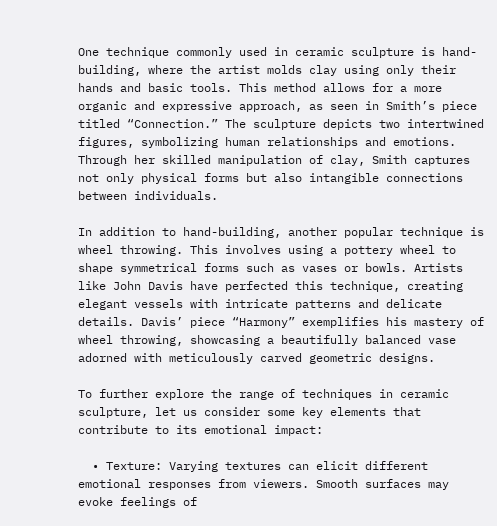One technique commonly used in ceramic sculpture is hand-building, where the artist molds clay using only their hands and basic tools. This method allows for a more organic and expressive approach, as seen in Smith’s piece titled “Connection.” The sculpture depicts two intertwined figures, symbolizing human relationships and emotions. Through her skilled manipulation of clay, Smith captures not only physical forms but also intangible connections between individuals.

In addition to hand-building, another popular technique is wheel throwing. This involves using a pottery wheel to shape symmetrical forms such as vases or bowls. Artists like John Davis have perfected this technique, creating elegant vessels with intricate patterns and delicate details. Davis’ piece “Harmony” exemplifies his mastery of wheel throwing, showcasing a beautifully balanced vase adorned with meticulously carved geometric designs.

To further explore the range of techniques in ceramic sculpture, let us consider some key elements that contribute to its emotional impact:

  • Texture: Varying textures can elicit different emotional responses from viewers. Smooth surfaces may evoke feelings of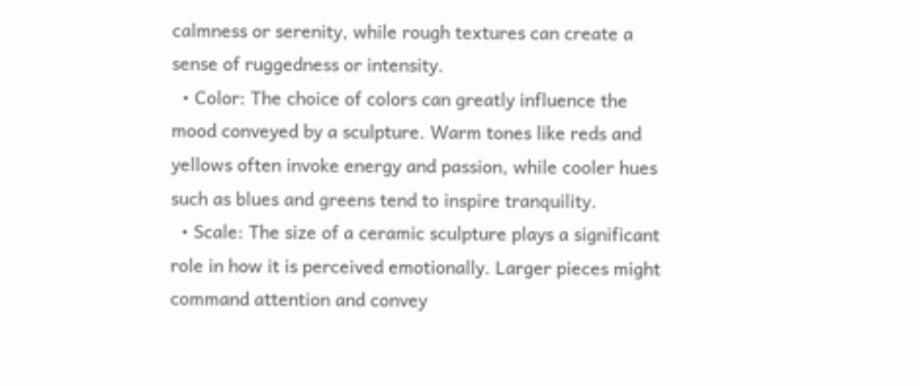calmness or serenity, while rough textures can create a sense of ruggedness or intensity.
  • Color: The choice of colors can greatly influence the mood conveyed by a sculpture. Warm tones like reds and yellows often invoke energy and passion, while cooler hues such as blues and greens tend to inspire tranquility.
  • Scale: The size of a ceramic sculpture plays a significant role in how it is perceived emotionally. Larger pieces might command attention and convey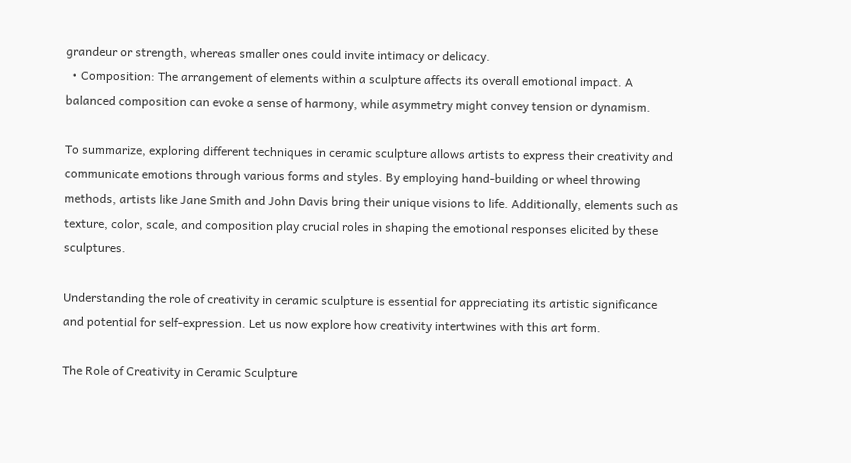grandeur or strength, whereas smaller ones could invite intimacy or delicacy.
  • Composition: The arrangement of elements within a sculpture affects its overall emotional impact. A balanced composition can evoke a sense of harmony, while asymmetry might convey tension or dynamism.

To summarize, exploring different techniques in ceramic sculpture allows artists to express their creativity and communicate emotions through various forms and styles. By employing hand-building or wheel throwing methods, artists like Jane Smith and John Davis bring their unique visions to life. Additionally, elements such as texture, color, scale, and composition play crucial roles in shaping the emotional responses elicited by these sculptures.

Understanding the role of creativity in ceramic sculpture is essential for appreciating its artistic significance and potential for self-expression. Let us now explore how creativity intertwines with this art form.

The Role of Creativity in Ceramic Sculpture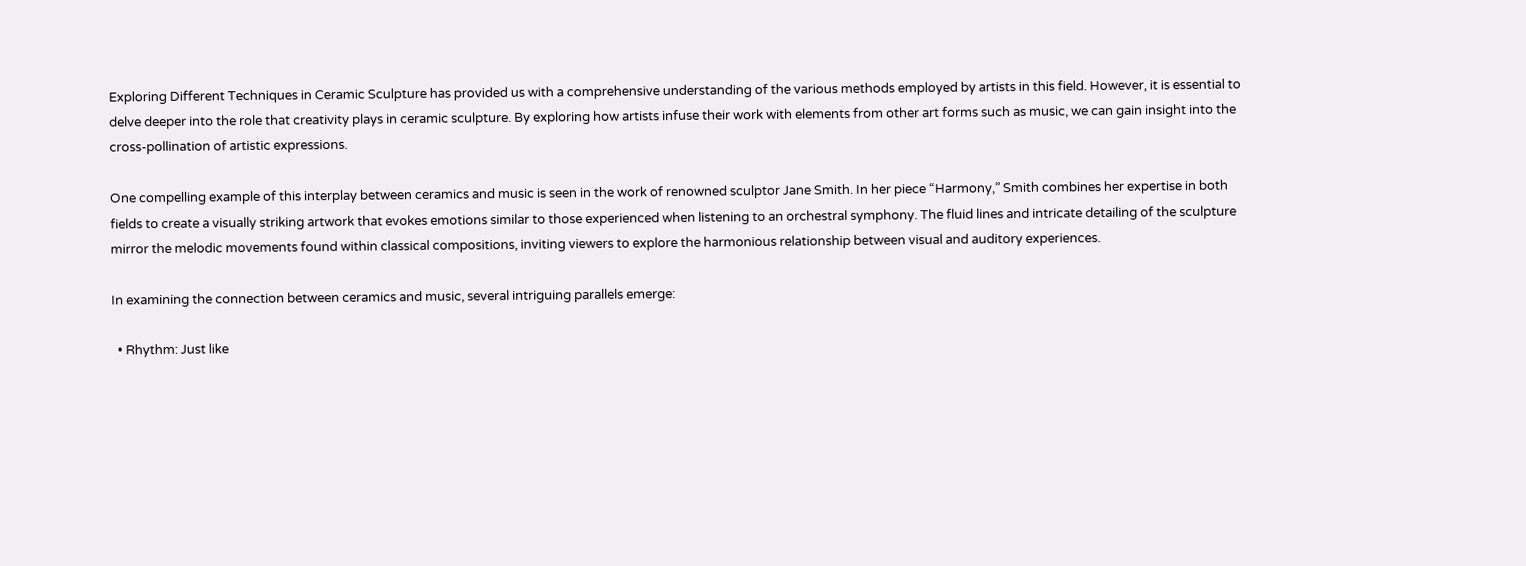Exploring Different Techniques in Ceramic Sculpture has provided us with a comprehensive understanding of the various methods employed by artists in this field. However, it is essential to delve deeper into the role that creativity plays in ceramic sculpture. By exploring how artists infuse their work with elements from other art forms such as music, we can gain insight into the cross-pollination of artistic expressions.

One compelling example of this interplay between ceramics and music is seen in the work of renowned sculptor Jane Smith. In her piece “Harmony,” Smith combines her expertise in both fields to create a visually striking artwork that evokes emotions similar to those experienced when listening to an orchestral symphony. The fluid lines and intricate detailing of the sculpture mirror the melodic movements found within classical compositions, inviting viewers to explore the harmonious relationship between visual and auditory experiences.

In examining the connection between ceramics and music, several intriguing parallels emerge:

  • Rhythm: Just like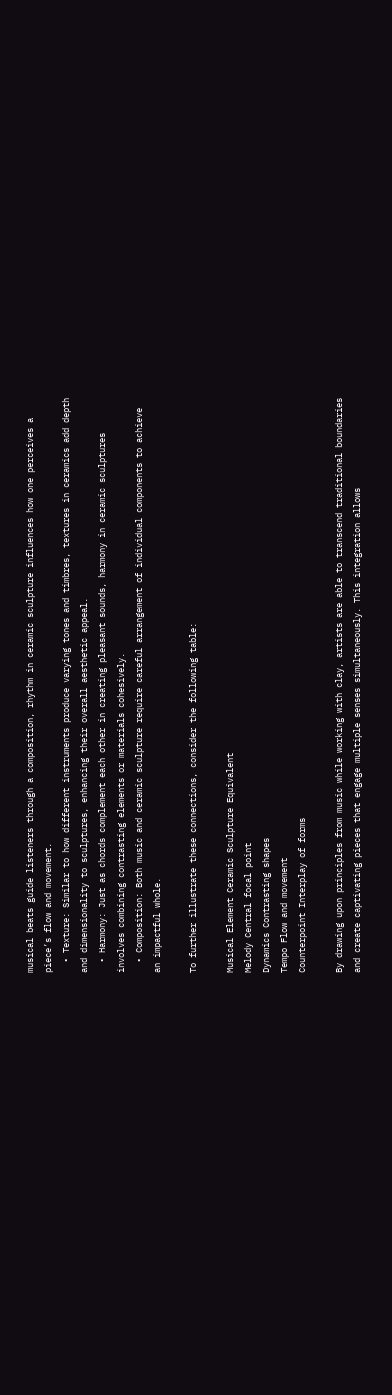musical beats guide listeners through a composition, rhythm in ceramic sculpture influences how one perceives a piece’s flow and movement.
  • Texture: Similar to how different instruments produce varying tones and timbres, textures in ceramics add depth and dimensionality to sculptures, enhancing their overall aesthetic appeal.
  • Harmony: Just as chords complement each other in creating pleasant sounds, harmony in ceramic sculptures involves combining contrasting elements or materials cohesively.
  • Composition: Both music and ceramic sculpture require careful arrangement of individual components to achieve an impactful whole.

To further illustrate these connections, consider the following table:

Musical Element Ceramic Sculpture Equivalent
Melody Central focal point
Dynamics Contrasting shapes
Tempo Flow and movement
Counterpoint Interplay of forms

By drawing upon principles from music while working with clay, artists are able to transcend traditional boundaries and create captivating pieces that engage multiple senses simultaneously. This integration allows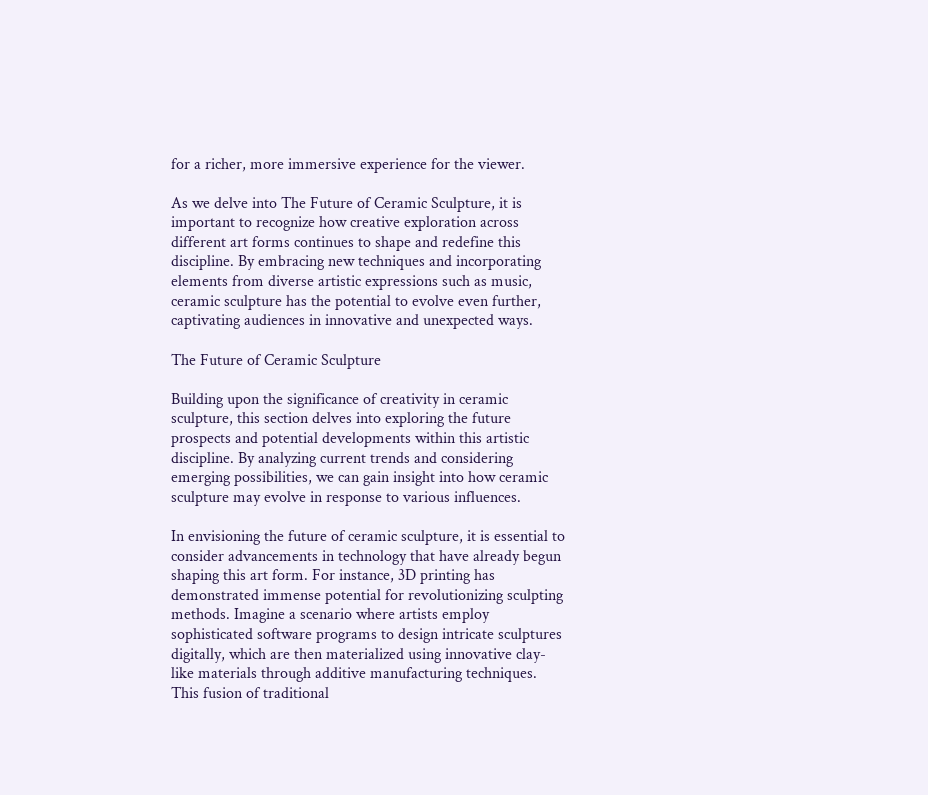for a richer, more immersive experience for the viewer.

As we delve into The Future of Ceramic Sculpture, it is important to recognize how creative exploration across different art forms continues to shape and redefine this discipline. By embracing new techniques and incorporating elements from diverse artistic expressions such as music, ceramic sculpture has the potential to evolve even further, captivating audiences in innovative and unexpected ways.

The Future of Ceramic Sculpture

Building upon the significance of creativity in ceramic sculpture, this section delves into exploring the future prospects and potential developments within this artistic discipline. By analyzing current trends and considering emerging possibilities, we can gain insight into how ceramic sculpture may evolve in response to various influences.

In envisioning the future of ceramic sculpture, it is essential to consider advancements in technology that have already begun shaping this art form. For instance, 3D printing has demonstrated immense potential for revolutionizing sculpting methods. Imagine a scenario where artists employ sophisticated software programs to design intricate sculptures digitally, which are then materialized using innovative clay-like materials through additive manufacturing techniques. This fusion of traditional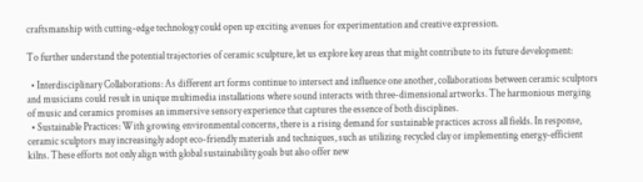craftsmanship with cutting-edge technology could open up exciting avenues for experimentation and creative expression.

To further understand the potential trajectories of ceramic sculpture, let us explore key areas that might contribute to its future development:

  • Interdisciplinary Collaborations: As different art forms continue to intersect and influence one another, collaborations between ceramic sculptors and musicians could result in unique multimedia installations where sound interacts with three-dimensional artworks. The harmonious merging of music and ceramics promises an immersive sensory experience that captures the essence of both disciplines.
  • Sustainable Practices: With growing environmental concerns, there is a rising demand for sustainable practices across all fields. In response, ceramic sculptors may increasingly adopt eco-friendly materials and techniques, such as utilizing recycled clay or implementing energy-efficient kilns. These efforts not only align with global sustainability goals but also offer new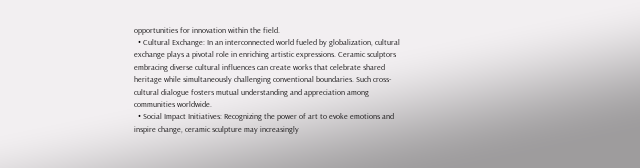opportunities for innovation within the field.
  • Cultural Exchange: In an interconnected world fueled by globalization, cultural exchange plays a pivotal role in enriching artistic expressions. Ceramic sculptors embracing diverse cultural influences can create works that celebrate shared heritage while simultaneously challenging conventional boundaries. Such cross-cultural dialogue fosters mutual understanding and appreciation among communities worldwide.
  • Social Impact Initiatives: Recognizing the power of art to evoke emotions and inspire change, ceramic sculpture may increasingly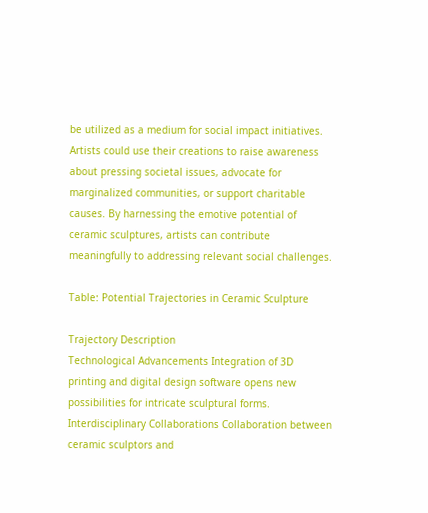be utilized as a medium for social impact initiatives. Artists could use their creations to raise awareness about pressing societal issues, advocate for marginalized communities, or support charitable causes. By harnessing the emotive potential of ceramic sculptures, artists can contribute meaningfully to addressing relevant social challenges.

Table: Potential Trajectories in Ceramic Sculpture

Trajectory Description
Technological Advancements Integration of 3D printing and digital design software opens new possibilities for intricate sculptural forms.
Interdisciplinary Collaborations Collaboration between ceramic sculptors and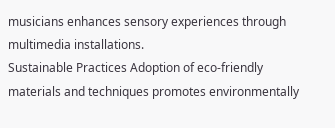musicians enhances sensory experiences through multimedia installations.
Sustainable Practices Adoption of eco-friendly materials and techniques promotes environmentally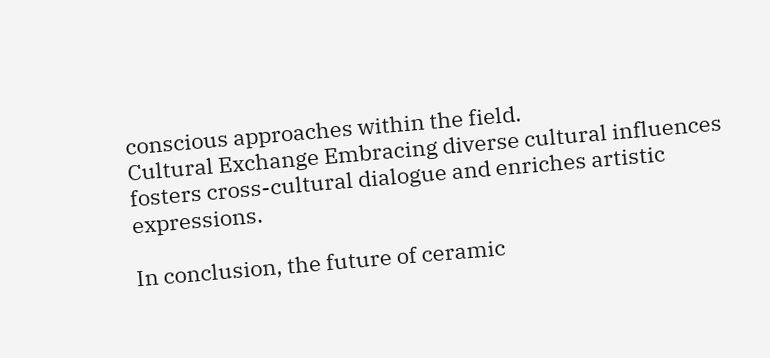conscious approaches within the field.
Cultural Exchange Embracing diverse cultural influences fosters cross-cultural dialogue and enriches artistic expressions.

In conclusion, the future of ceramic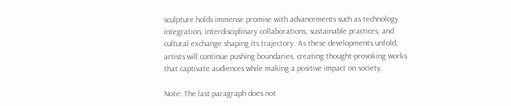sculpture holds immense promise with advancements such as technology integration, interdisciplinary collaborations, sustainable practices, and cultural exchange shaping its trajectory. As these developments unfold, artists will continue pushing boundaries, creating thought-provoking works that captivate audiences while making a positive impact on society.

Note: The last paragraph does not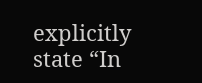explicitly state “In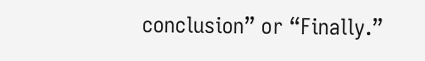conclusion” or “Finally.”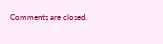Comments are closed.